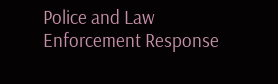Police and Law Enforcement Response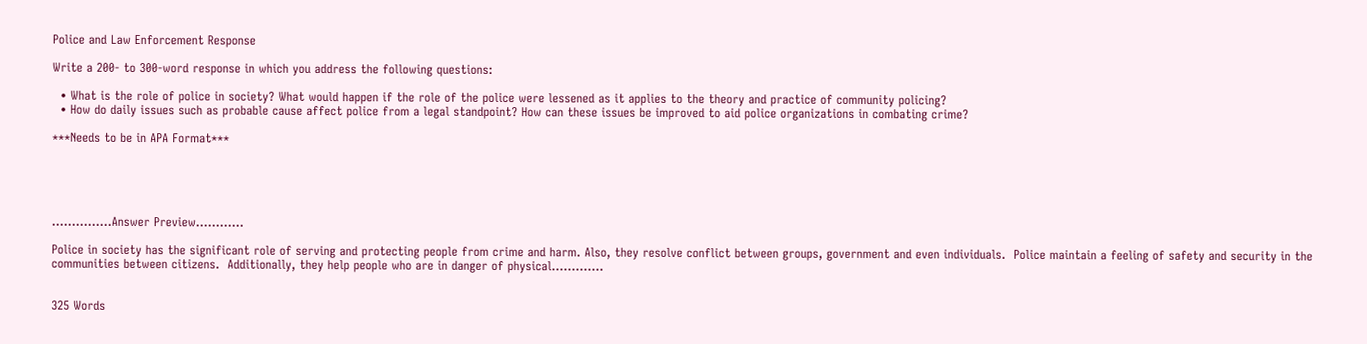Police and Law Enforcement Response

Write a 200- to 300-word response in which you address the following questions:

  • What is the role of police in society? What would happen if the role of the police were lessened as it applies to the theory and practice of community policing?
  • How do daily issues such as probable cause affect police from a legal standpoint? How can these issues be improved to aid police organizations in combating crime?

***Needs to be in APA Format***





……………Answer Preview…………

Police in society has the significant role of serving and protecting people from crime and harm. Also, they resolve conflict between groups, government and even individuals.  Police maintain a feeling of safety and security in the communities between citizens.  Additionally, they help people who are in danger of physical………….


325 Words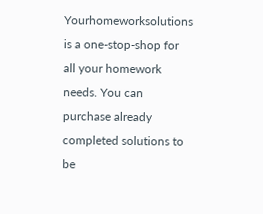Yourhomeworksolutions is a one-stop-shop for all your homework needs. You can purchase already completed solutions to be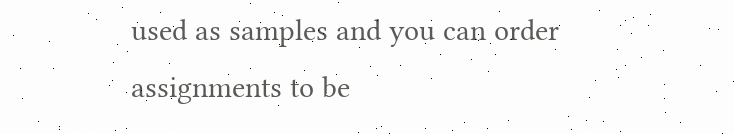used as samples and you can order assignments to be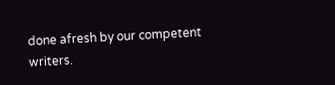done afresh by our competent writers.